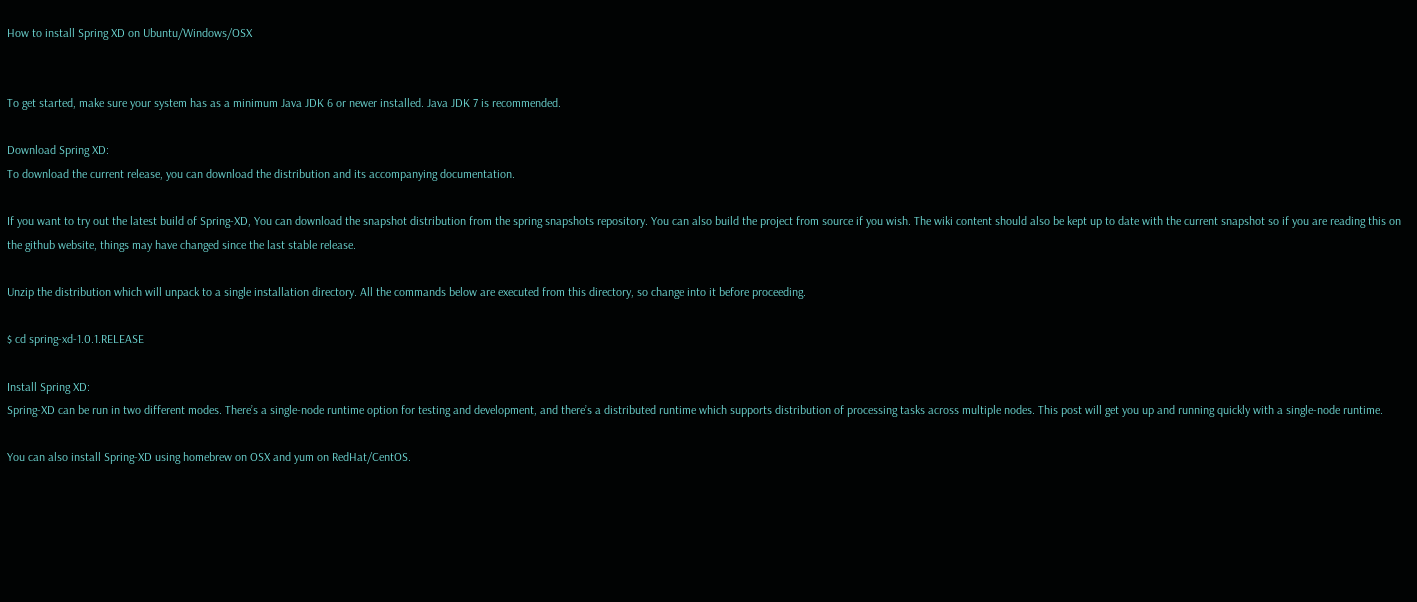How to install Spring XD on Ubuntu/Windows/OSX


To get started, make sure your system has as a minimum Java JDK 6 or newer installed. Java JDK 7 is recommended.

Download Spring XD:
To download the current release, you can download the distribution and its accompanying documentation.

If you want to try out the latest build of Spring-XD, You can download the snapshot distribution from the spring snapshots repository. You can also build the project from source if you wish. The wiki content should also be kept up to date with the current snapshot so if you are reading this on the github website, things may have changed since the last stable release.

Unzip the distribution which will unpack to a single installation directory. All the commands below are executed from this directory, so change into it before proceeding.

$ cd spring-xd-1.0.1.RELEASE

Install Spring XD:
Spring-XD can be run in two different modes. There’s a single-node runtime option for testing and development, and there’s a distributed runtime which supports distribution of processing tasks across multiple nodes. This post will get you up and running quickly with a single-node runtime.

You can also install Spring-XD using homebrew on OSX and yum on RedHat/CentOS.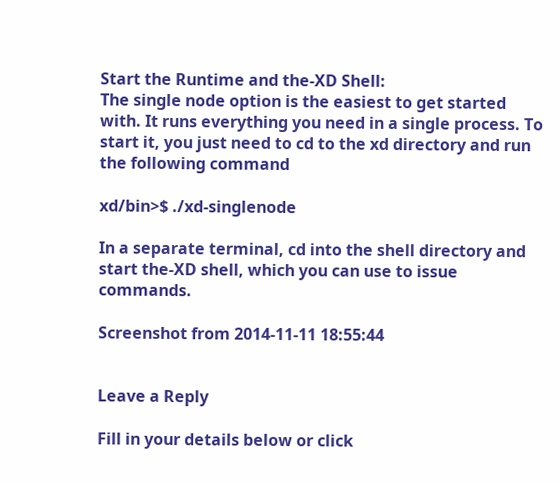Start the Runtime and the-XD Shell:
The single node option is the easiest to get started with. It runs everything you need in a single process. To start it, you just need to cd to the xd directory and run the following command

xd/bin>$ ./xd-singlenode

In a separate terminal, cd into the shell directory and start the-XD shell, which you can use to issue commands.

Screenshot from 2014-11-11 18:55:44


Leave a Reply

Fill in your details below or click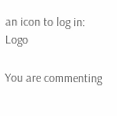an icon to log in: Logo

You are commenting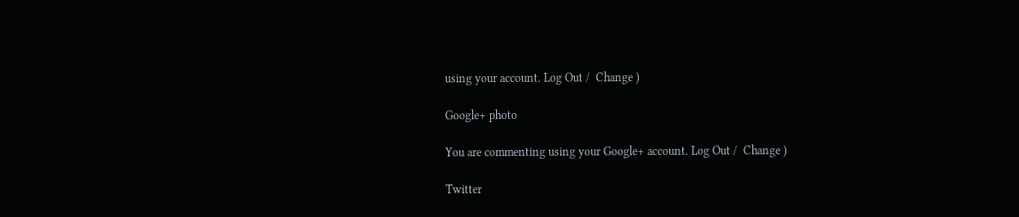using your account. Log Out /  Change )

Google+ photo

You are commenting using your Google+ account. Log Out /  Change )

Twitter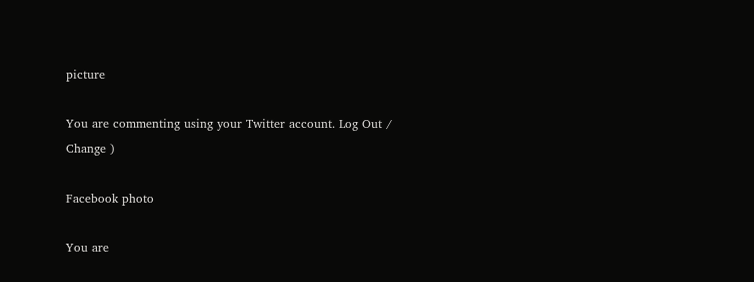picture

You are commenting using your Twitter account. Log Out /  Change )

Facebook photo

You are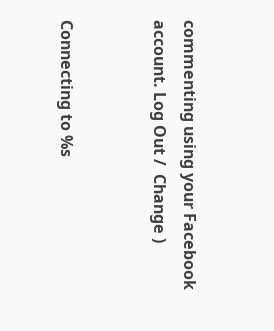commenting using your Facebook account. Log Out /  Change )


Connecting to %s